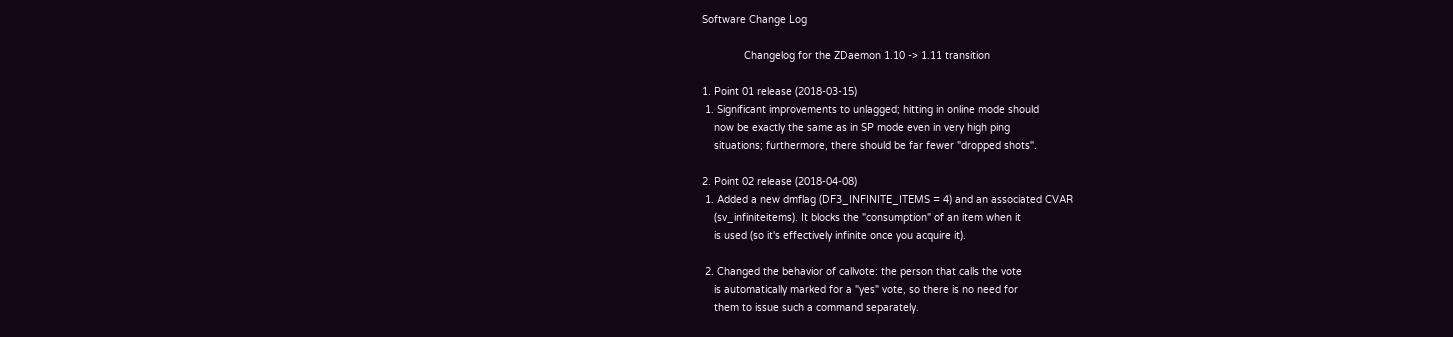Software Change Log

              Changelog for the ZDaemon 1.10 -> 1.11 transition

1. Point 01 release (2018-03-15)
 1. Significant improvements to unlagged; hitting in online mode should
    now be exactly the same as in SP mode even in very high ping
    situations; furthermore, there should be far fewer "dropped shots".

2. Point 02 release (2018-04-08)
 1. Added a new dmflag (DF3_INFINITE_ITEMS = 4) and an associated CVAR
    (sv_infiniteitems). It blocks the "consumption" of an item when it
    is used (so it's effectively infinite once you acquire it).

 2. Changed the behavior of callvote: the person that calls the vote
    is automatically marked for a "yes" vote, so there is no need for
    them to issue such a command separately.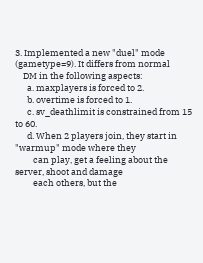3. Implemented a new "duel" mode (gametype=9). It differs from normal
    DM in the following aspects:
      a. maxplayers is forced to 2.
      b. overtime is forced to 1.
      c. sv_deathlimit is constrained from 15 to 60.
      d. When 2 players join, they start in "warmup" mode where they
         can play, get a feeling about the server, shoot and damage
         each others, but the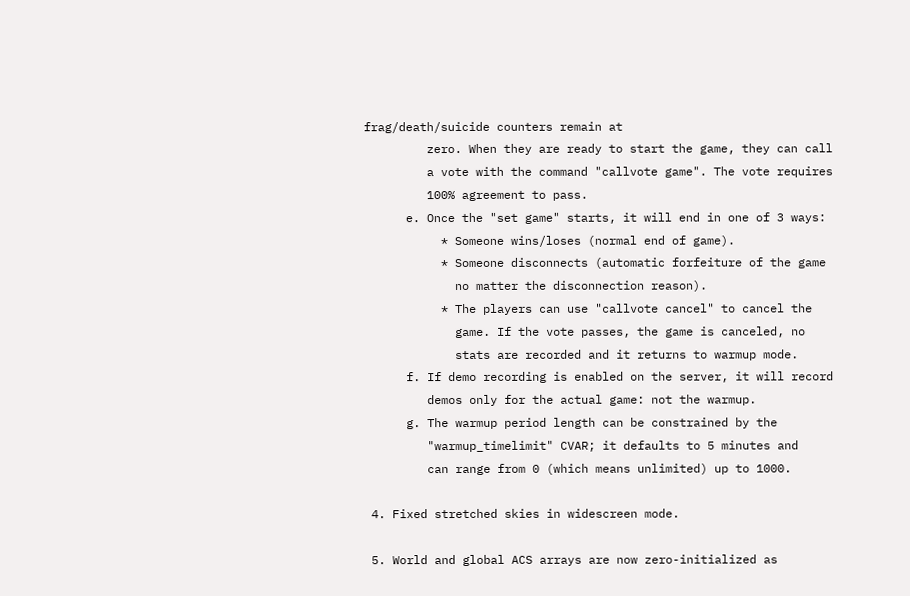frag/death/suicide counters remain at
         zero. When they are ready to start the game, they can call
         a vote with the command "callvote game". The vote requires
         100% agreement to pass.
      e. Once the "set game" starts, it will end in one of 3 ways:
           * Someone wins/loses (normal end of game).
           * Someone disconnects (automatic forfeiture of the game
             no matter the disconnection reason).
           * The players can use "callvote cancel" to cancel the
             game. If the vote passes, the game is canceled, no
             stats are recorded and it returns to warmup mode.
      f. If demo recording is enabled on the server, it will record
         demos only for the actual game: not the warmup.
      g. The warmup period length can be constrained by the
         "warmup_timelimit" CVAR; it defaults to 5 minutes and
         can range from 0 (which means unlimited) up to 1000.

 4. Fixed stretched skies in widescreen mode.

 5. World and global ACS arrays are now zero-initialized as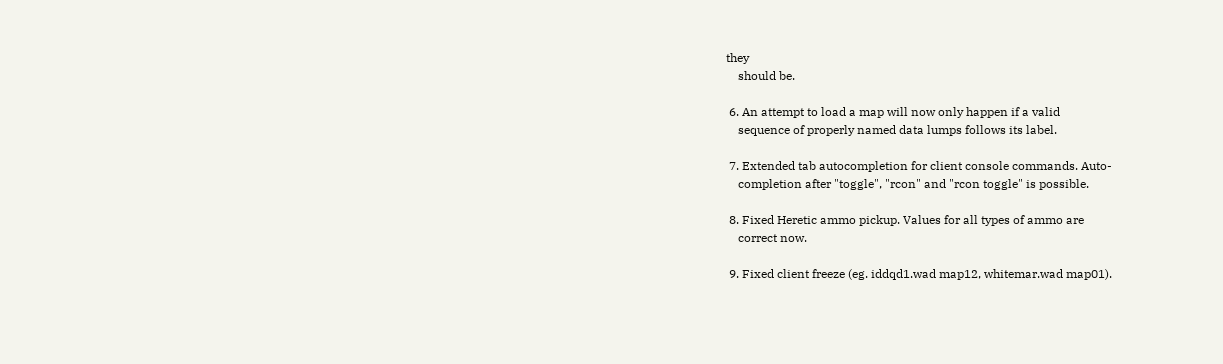they
    should be.

 6. An attempt to load a map will now only happen if a valid
    sequence of properly named data lumps follows its label.

 7. Extended tab autocompletion for client console commands. Auto-
    completion after "toggle", "rcon" and "rcon toggle" is possible.

 8. Fixed Heretic ammo pickup. Values for all types of ammo are
    correct now.

 9. Fixed client freeze (eg. iddqd1.wad map12, whitemar.wad map01).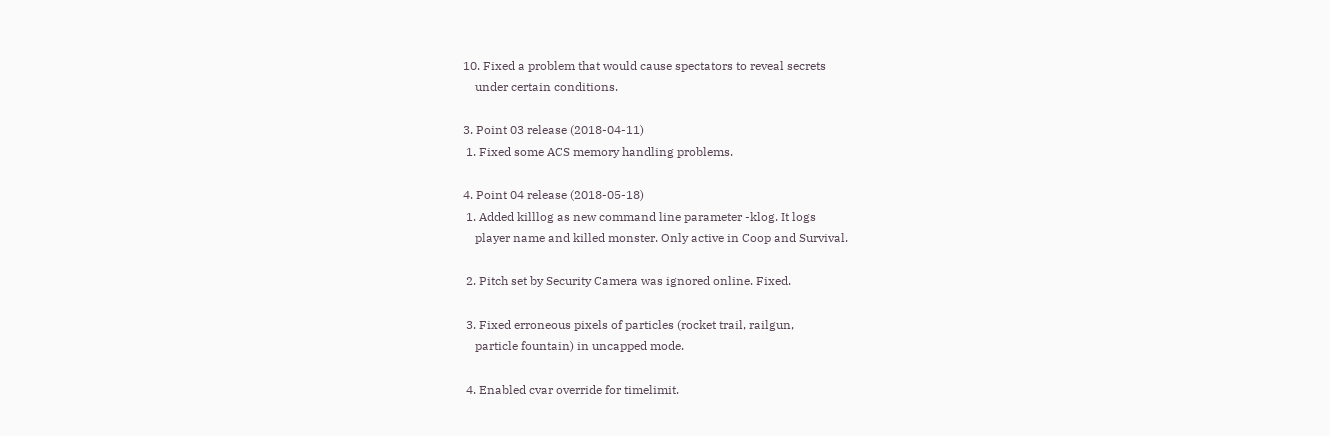10. Fixed a problem that would cause spectators to reveal secrets
    under certain conditions.

3. Point 03 release (2018-04-11)
 1. Fixed some ACS memory handling problems.

4. Point 04 release (2018-05-18)
 1. Added killlog as new command line parameter -klog. It logs
    player name and killed monster. Only active in Coop and Survival.

 2. Pitch set by Security Camera was ignored online. Fixed.

 3. Fixed erroneous pixels of particles (rocket trail, railgun,
    particle fountain) in uncapped mode.

 4. Enabled cvar override for timelimit.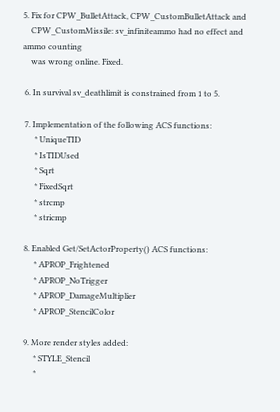5. Fix for CPW_BulletAttack, CPW_CustomBulletAttack and
    CPW_CustomMissile: sv_infiniteammo had no effect and ammo counting
    was wrong online. Fixed.

 6. In survival sv_deathlimit is constrained from 1 to 5.

 7. Implementation of the following ACS functions:
      * UniqueTID
      * IsTIDUsed
      * Sqrt
      * FixedSqrt
      * strcmp
      * stricmp

 8. Enabled Get/SetActorProperty() ACS functions:
      * APROP_Frightened
      * APROP_NoTrigger
      * APROP_DamageMultiplier
      * APROP_StencilColor

 9. More render styles added:
      * STYLE_Stencil
      *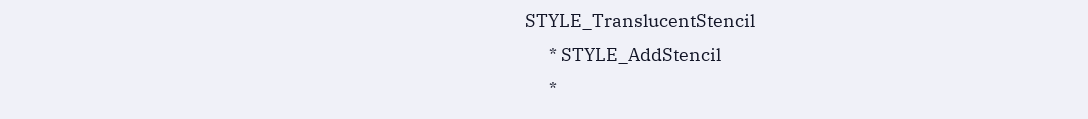STYLE_TranslucentStencil
      * STYLE_AddStencil
      *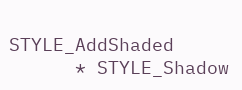STYLE_AddShaded
      * STYLE_Shadow